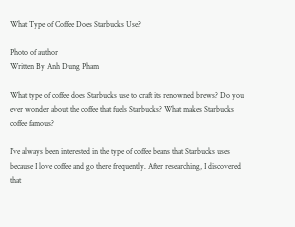What Type of Coffee Does Starbucks Use?

Photo of author
Written By Anh Dung Pham

What type of coffee does Starbucks use to craft its renowned brews? Do you ever wonder about the coffee that fuels Starbucks? What makes Starbucks coffee famous?

I’ve always been interested in the type of coffee beans that Starbucks uses because I love coffee and go there frequently. After researching, I discovered that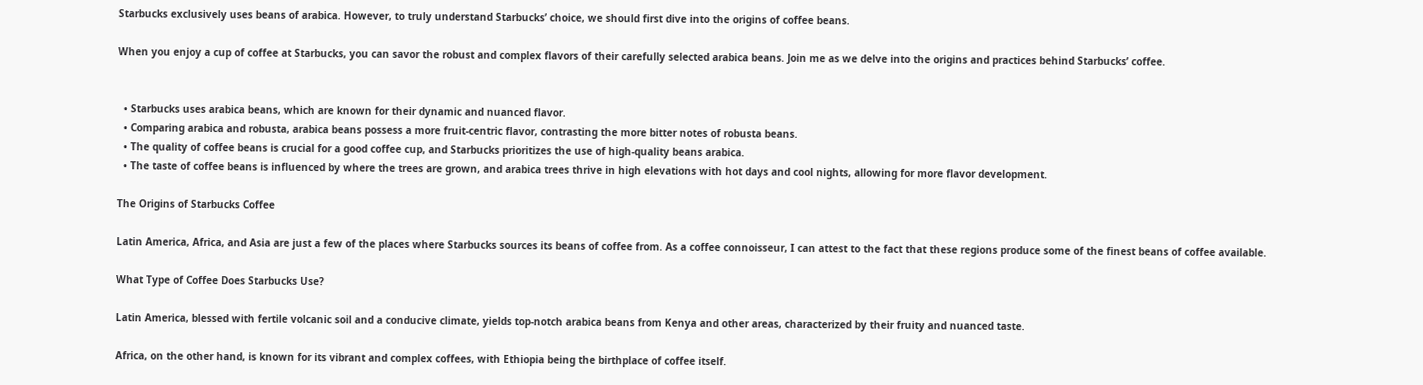Starbucks exclusively uses beans of arabica. However, to truly understand Starbucks’ choice, we should first dive into the origins of coffee beans.

When you enjoy a cup of coffee at Starbucks, you can savor the robust and complex flavors of their carefully selected arabica beans. Join me as we delve into the origins and practices behind Starbucks’ coffee.


  • Starbucks uses arabica beans, which are known for their dynamic and nuanced flavor.
  • Comparing arabica and robusta, arabica beans possess a more fruit-centric flavor, contrasting the more bitter notes of robusta beans.
  • The quality of coffee beans is crucial for a good coffee cup, and Starbucks prioritizes the use of high-quality beans arabica.
  • The taste of coffee beans is influenced by where the trees are grown, and arabica trees thrive in high elevations with hot days and cool nights, allowing for more flavor development.

The Origins of Starbucks Coffee

Latin America, Africa, and Asia are just a few of the places where Starbucks sources its beans of coffee from. As a coffee connoisseur, I can attest to the fact that these regions produce some of the finest beans of coffee available.

What Type of Coffee Does Starbucks Use?

Latin America, blessed with fertile volcanic soil and a conducive climate, yields top-notch arabica beans from Kenya and other areas, characterized by their fruity and nuanced taste.

Africa, on the other hand, is known for its vibrant and complex coffees, with Ethiopia being the birthplace of coffee itself.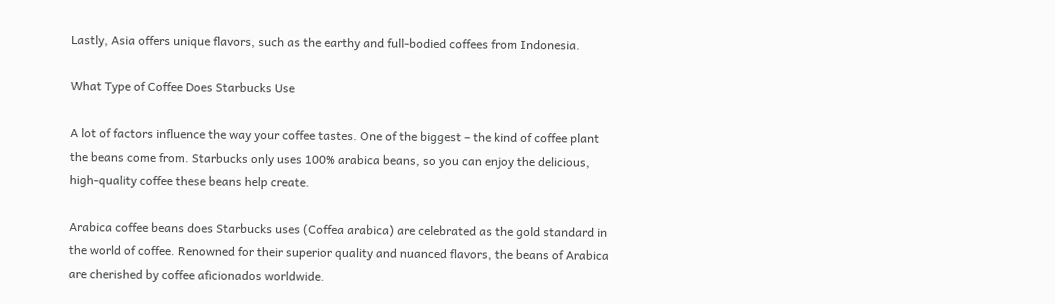Lastly, Asia offers unique flavors, such as the earthy and full-bodied coffees from Indonesia.

What Type of Coffee Does Starbucks Use

A lot of factors influence the way your coffee tastes. One of the biggest – the kind of coffee plant the beans come from. Starbucks only uses 100% arabica beans, so you can enjoy the delicious, high-quality coffee these beans help create.

Arabica coffee beans does Starbucks uses (Coffea arabica) are celebrated as the gold standard in the world of coffee. Renowned for their superior quality and nuanced flavors, the beans of Arabica are cherished by coffee aficionados worldwide.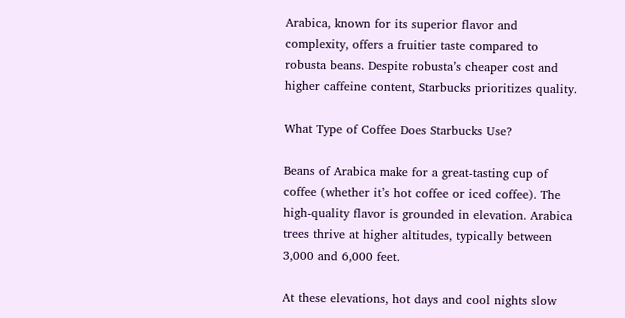Arabica, known for its superior flavor and complexity, offers a fruitier taste compared to robusta beans. Despite robusta’s cheaper cost and higher caffeine content, Starbucks prioritizes quality.

What Type of Coffee Does Starbucks Use?

Beans of Arabica make for a great-tasting cup of coffee (whether it’s hot coffee or iced coffee). The high-quality flavor is grounded in elevation. Arabica trees thrive at higher altitudes, typically between 3,000 and 6,000 feet.

At these elevations, hot days and cool nights slow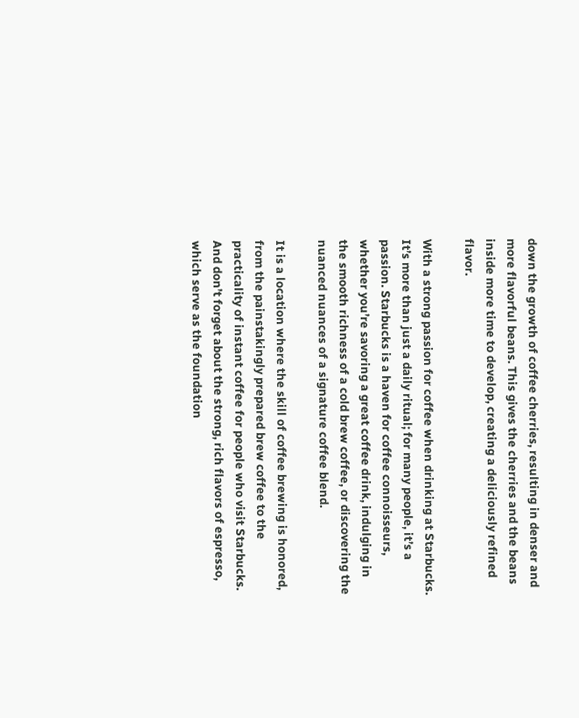down the growth of coffee cherries, resulting in denser and more flavorful beans. This gives the cherries and the beans inside more time to develop, creating a deliciously refined flavor.

With a strong passion for coffee when drinking at Starbucks. It’s more than just a daily ritual; for many people, it’s a passion. Starbucks is a haven for coffee connoisseurs, whether you’re savoring a great coffee drink, indulging in the smooth richness of a cold brew coffee, or discovering the nuanced nuances of a signature coffee blend.

It is a location where the skill of coffee brewing is honored, from the painstakingly prepared brew coffee to the practicality of instant coffee for people who visit Starbucks. And don’t forget about the strong, rich flavors of espresso, which serve as the foundation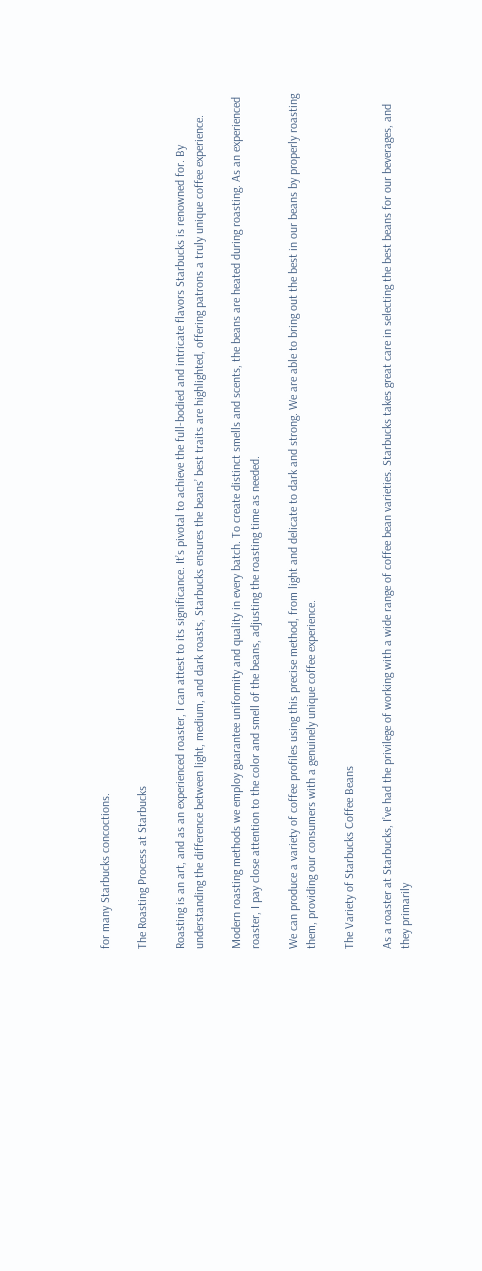for many Starbucks concoctions.

The Roasting Process at Starbucks

Roasting is an art, and as an experienced roaster, I can attest to its significance. It’s pivotal to achieve the full-bodied and intricate flavors Starbucks is renowned for. By understanding the difference between light, medium, and dark roasts, Starbucks ensures the beans’ best traits are highlighted, offering patrons a truly unique coffee experience.

Modern roasting methods we employ guarantee uniformity and quality in every batch. To create distinct smells and scents, the beans are heated during roasting. As an experienced roaster, I pay close attention to the color and smell of the beans, adjusting the roasting time as needed.

We can produce a variety of coffee profiles using this precise method, from light and delicate to dark and strong. We are able to bring out the best in our beans by properly roasting them, providing our consumers with a genuinely unique coffee experience.

The Variety of Starbucks Coffee Beans

As a roaster at Starbucks, I’ve had the privilege of working with a wide range of coffee bean varieties. Starbucks takes great care in selecting the best beans for our beverages, and they primarily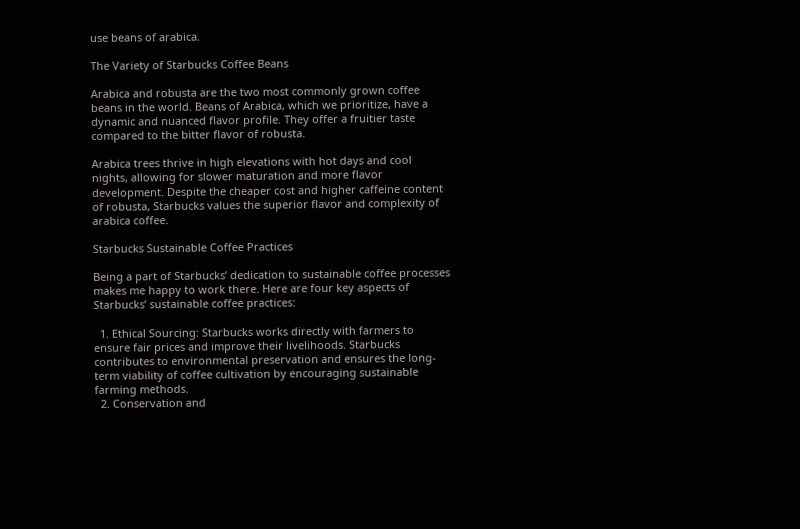use beans of arabica.

The Variety of Starbucks Coffee Beans

Arabica and robusta are the two most commonly grown coffee beans in the world. Beans of Arabica, which we prioritize, have a dynamic and nuanced flavor profile. They offer a fruitier taste compared to the bitter flavor of robusta.

Arabica trees thrive in high elevations with hot days and cool nights, allowing for slower maturation and more flavor development. Despite the cheaper cost and higher caffeine content of robusta, Starbucks values the superior flavor and complexity of arabica coffee.

Starbucks Sustainable Coffee Practices

Being a part of Starbucks’ dedication to sustainable coffee processes makes me happy to work there. Here are four key aspects of Starbucks’ sustainable coffee practices:

  1. Ethical Sourcing: Starbucks works directly with farmers to ensure fair prices and improve their livelihoods. Starbucks contributes to environmental preservation and ensures the long-term viability of coffee cultivation by encouraging sustainable farming methods.
  2. Conservation and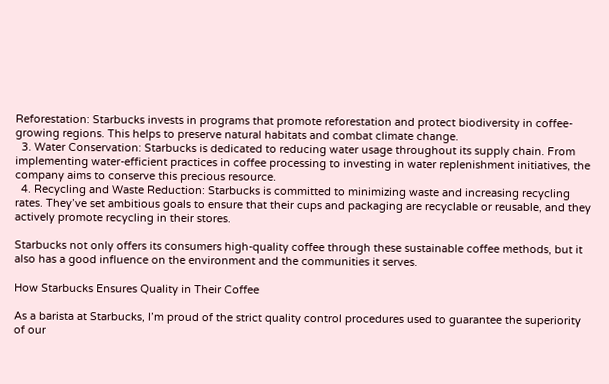Reforestation: Starbucks invests in programs that promote reforestation and protect biodiversity in coffee-growing regions. This helps to preserve natural habitats and combat climate change.
  3. Water Conservation: Starbucks is dedicated to reducing water usage throughout its supply chain. From implementing water-efficient practices in coffee processing to investing in water replenishment initiatives, the company aims to conserve this precious resource.
  4. Recycling and Waste Reduction: Starbucks is committed to minimizing waste and increasing recycling rates. They’ve set ambitious goals to ensure that their cups and packaging are recyclable or reusable, and they actively promote recycling in their stores.

Starbucks not only offers its consumers high-quality coffee through these sustainable coffee methods, but it also has a good influence on the environment and the communities it serves.

How Starbucks Ensures Quality in Their Coffee

As a barista at Starbucks, I’m proud of the strict quality control procedures used to guarantee the superiority of our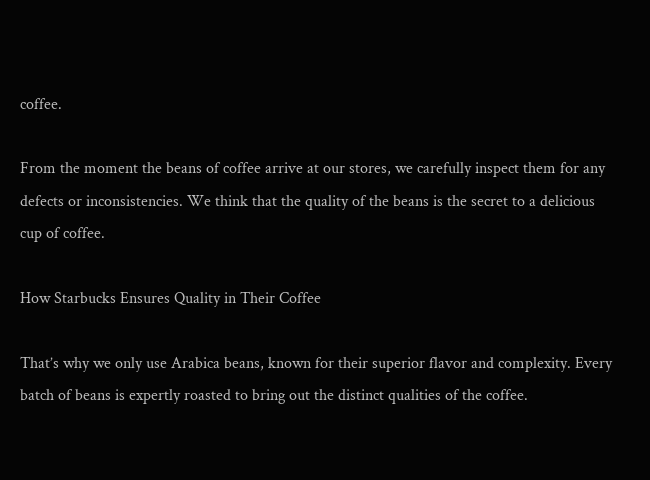coffee.

From the moment the beans of coffee arrive at our stores, we carefully inspect them for any defects or inconsistencies. We think that the quality of the beans is the secret to a delicious cup of coffee.

How Starbucks Ensures Quality in Their Coffee

That’s why we only use Arabica beans, known for their superior flavor and complexity. Every batch of beans is expertly roasted to bring out the distinct qualities of the coffee.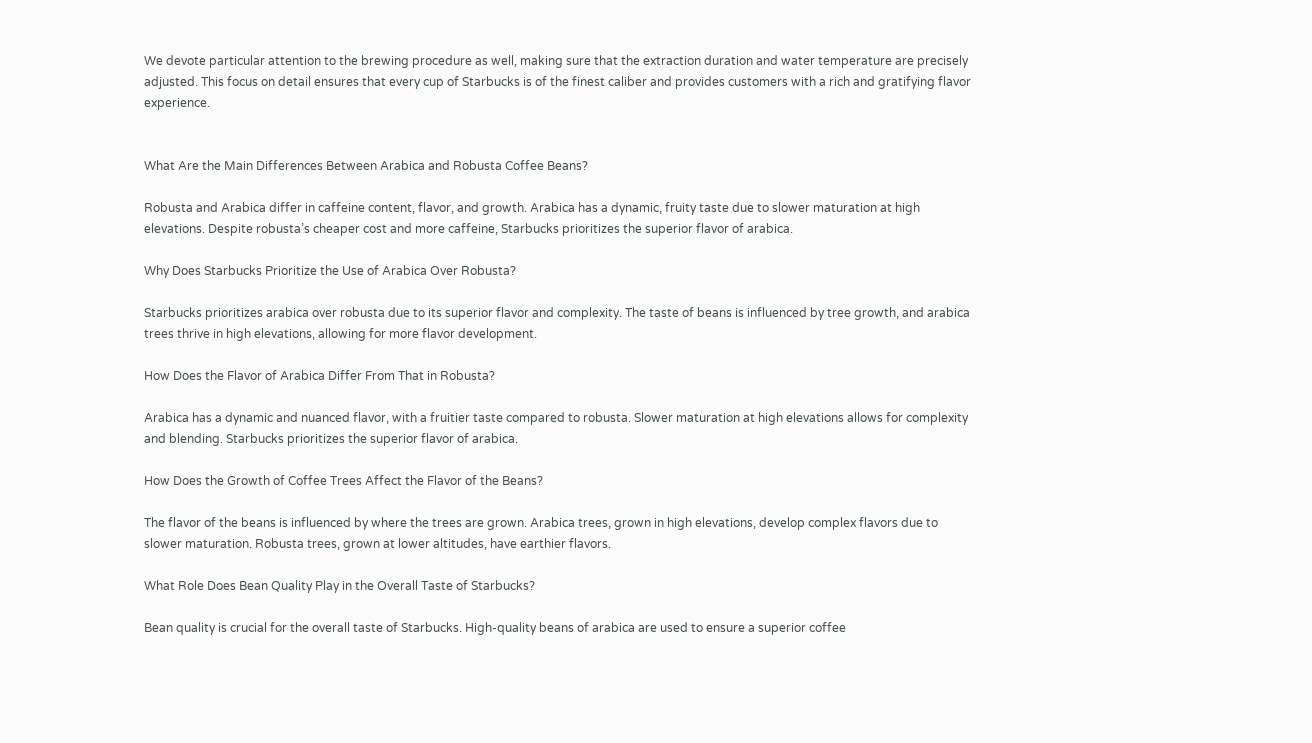We devote particular attention to the brewing procedure as well, making sure that the extraction duration and water temperature are precisely adjusted. This focus on detail ensures that every cup of Starbucks is of the finest caliber and provides customers with a rich and gratifying flavor experience.


What Are the Main Differences Between Arabica and Robusta Coffee Beans?

Robusta and Arabica differ in caffeine content, flavor, and growth. Arabica has a dynamic, fruity taste due to slower maturation at high elevations. Despite robusta’s cheaper cost and more caffeine, Starbucks prioritizes the superior flavor of arabica.

Why Does Starbucks Prioritize the Use of Arabica Over Robusta?

Starbucks prioritizes arabica over robusta due to its superior flavor and complexity. The taste of beans is influenced by tree growth, and arabica trees thrive in high elevations, allowing for more flavor development.

How Does the Flavor of Arabica Differ From That in Robusta?

Arabica has a dynamic and nuanced flavor, with a fruitier taste compared to robusta. Slower maturation at high elevations allows for complexity and blending. Starbucks prioritizes the superior flavor of arabica.

How Does the Growth of Coffee Trees Affect the Flavor of the Beans?

The flavor of the beans is influenced by where the trees are grown. Arabica trees, grown in high elevations, develop complex flavors due to slower maturation. Robusta trees, grown at lower altitudes, have earthier flavors.

What Role Does Bean Quality Play in the Overall Taste of Starbucks?

Bean quality is crucial for the overall taste of Starbucks. High-quality beans of arabica are used to ensure a superior coffee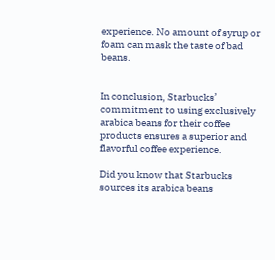experience. No amount of syrup or foam can mask the taste of bad beans.


In conclusion, Starbucks’ commitment to using exclusively arabica beans for their coffee products ensures a superior and flavorful coffee experience.

Did you know that Starbucks sources its arabica beans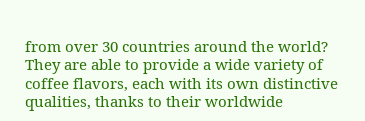from over 30 countries around the world? They are able to provide a wide variety of coffee flavors, each with its own distinctive qualities, thanks to their worldwide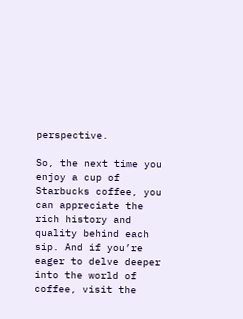perspective.

So, the next time you enjoy a cup of Starbucks coffee, you can appreciate the rich history and quality behind each sip. And if you’re eager to delve deeper into the world of coffee, visit the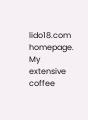lido18.com homepage. My extensive coffee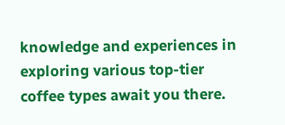knowledge and experiences in exploring various top-tier coffee types await you there.